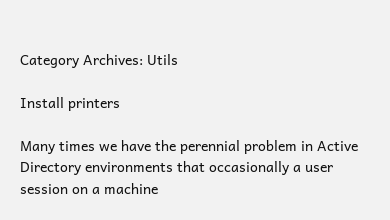Category Archives: Utils

Install printers

Many times we have the perennial problem in Active Directory environments that occasionally a user session on a machine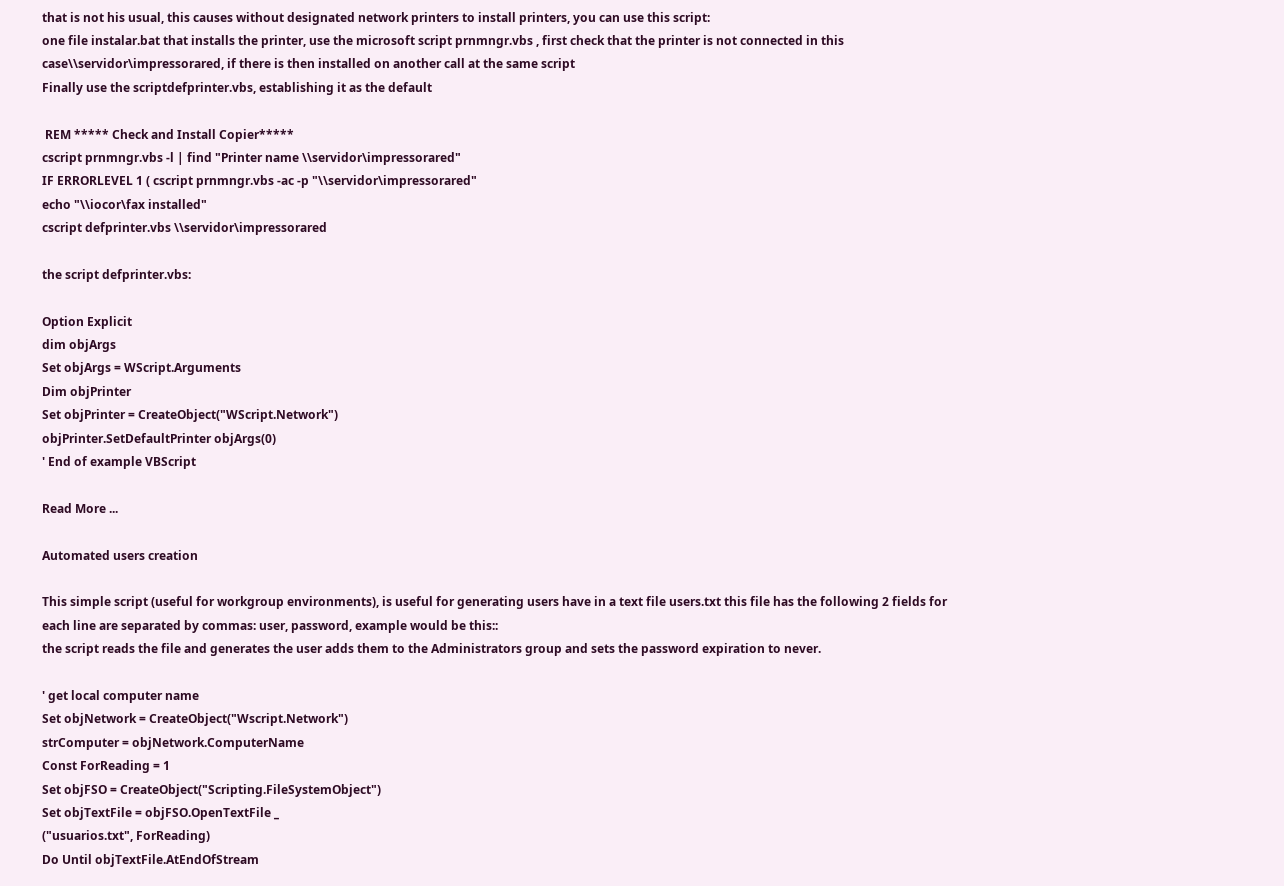that is not his usual, this causes without designated network printers to install printers, you can use this script:
one file instalar.bat that installs the printer, use the microsoft script prnmngr.vbs , first check that the printer is not connected in this case\\servidor\impressorared, if there is then installed on another call at the same script
Finally use the scriptdefprinter.vbs, establishing it as the default

 REM ***** Check and Install Copier*****
cscript prnmngr.vbs -l | find "Printer name \\servidor\impressorared"
IF ERRORLEVEL 1 ( cscript prnmngr.vbs -ac -p "\\servidor\impressorared"
echo "\\iocor\fax installed"
cscript defprinter.vbs \\servidor\impressorared

the script defprinter.vbs:

Option Explicit
dim objArgs
Set objArgs = WScript.Arguments
Dim objPrinter
Set objPrinter = CreateObject("WScript.Network")
objPrinter.SetDefaultPrinter objArgs(0)
' End of example VBScript

Read More ...

Automated users creation

This simple script (useful for workgroup environments), is useful for generating users have in a text file users.txt this file has the following 2 fields for each line are separated by commas: user, password, example would be this::
the script reads the file and generates the user adds them to the Administrators group and sets the password expiration to never.

' get local computer name
Set objNetwork = CreateObject("Wscript.Network")
strComputer = objNetwork.ComputerName
Const ForReading = 1
Set objFSO = CreateObject("Scripting.FileSystemObject")
Set objTextFile = objFSO.OpenTextFile _
("usuarios.txt", ForReading)
Do Until objTextFile.AtEndOfStream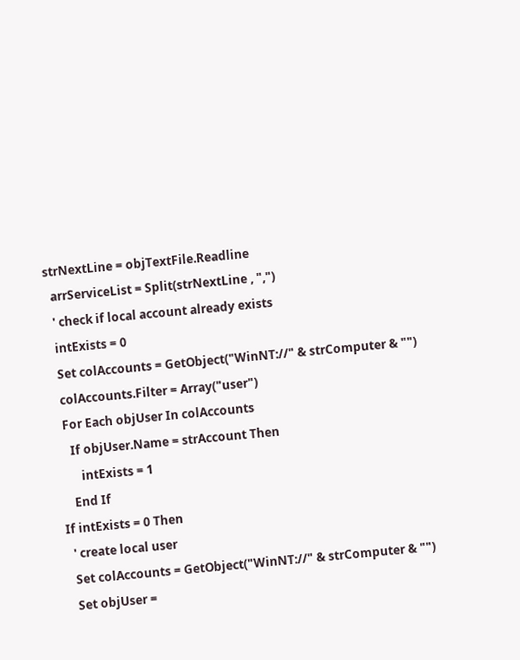strNextLine = objTextFile.Readline
  arrServiceList = Split(strNextLine , ",")
  ' check if local account already exists
  intExists = 0
  Set colAccounts = GetObject("WinNT://" & strComputer & "")
  colAccounts.Filter = Array("user")
  For Each objUser In colAccounts
    If objUser.Name = strAccount Then
       intExists = 1
    End If
If intExists = 0 Then
  ' create local user
  Set colAccounts = GetObject("WinNT://" & strComputer & "")
  Set objUser =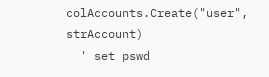colAccounts.Create("user", strAccount)
  ' set pswd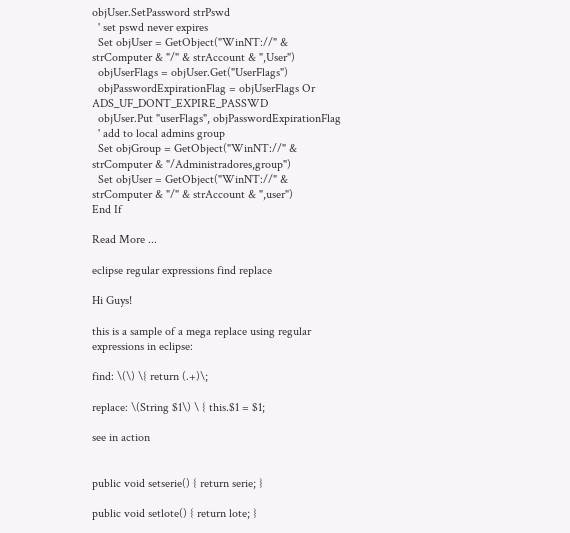objUser.SetPassword strPswd
  ' set pswd never expires
  Set objUser = GetObject("WinNT://" & strComputer & "/" & strAccount & ",User")
  objUserFlags = objUser.Get("UserFlags")
  objPasswordExpirationFlag = objUserFlags Or ADS_UF_DONT_EXPIRE_PASSWD
  objUser.Put "userFlags", objPasswordExpirationFlag
  ' add to local admins group
  Set objGroup = GetObject("WinNT://" & strComputer & "/Administradores,group")
  Set objUser = GetObject("WinNT://" & strComputer & "/" & strAccount & ",user")
End If

Read More ...

eclipse regular expressions find replace

Hi Guys!

this is a sample of a mega replace using regular expressions in eclipse:

find: \(\) \{ return (.+)\;

replace: \(String $1\) \ { this.$1 = $1;

see in action


public void setserie() { return serie; }

public void setlote() { return lote; }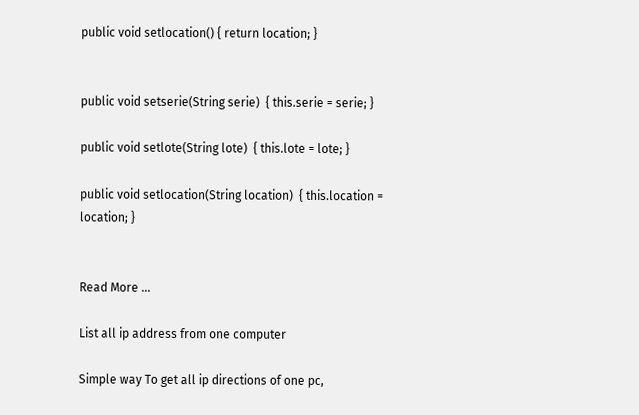public void setlocation() { return location; }


public void setserie(String serie)  { this.serie = serie; }

public void setlote(String lote)  { this.lote = lote; }

public void setlocation(String location)  { this.location = location; }


Read More ...

List all ip address from one computer

Simple way To get all ip directions of one pc,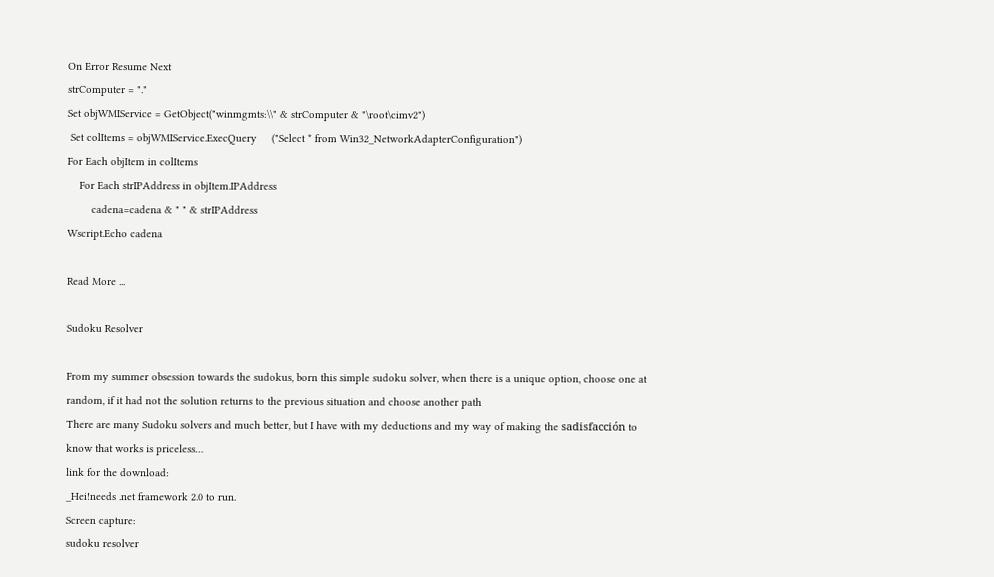On Error Resume Next
strComputer = "."
Set objWMIService = GetObject("winmgmts:\\" & strComputer & "\root\cimv2")
 Set colItems = objWMIService.ExecQuery     ("Select * from Win32_NetworkAdapterConfiguration")
For Each objItem in colItems
    For Each strIPAddress in objItem.IPAddress
        cadena=cadena & " " & strIPAddress
Wscript.Echo cadena

Read More ...

Sudoku Resolver

From my summer obsession towards the sudokus, born this simple sudoku solver, when there is a unique option, choose one at random, if it had not the solution returns to the previous situation and choose another path
There are many Sudoku solvers and much better, but I have with my deductions and my way of making the sadisfacción to know that works is priceless…
link for the download:
_Hei!needs .net framework 2.0 to run.
Screen capture:
sudoku resolver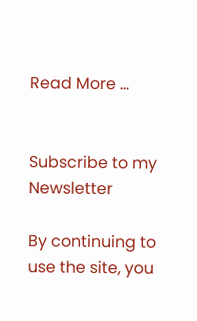Read More ...


Subscribe to my Newsletter

By continuing to use the site, you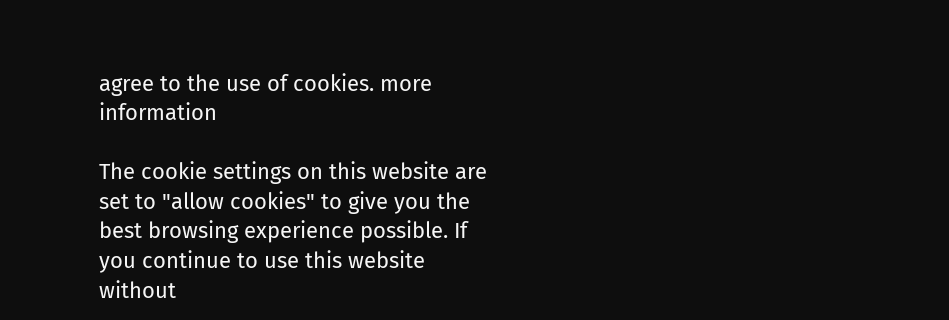agree to the use of cookies. more information

The cookie settings on this website are set to "allow cookies" to give you the best browsing experience possible. If you continue to use this website without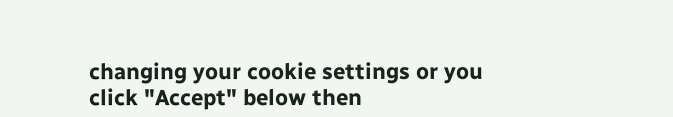changing your cookie settings or you click "Accept" below then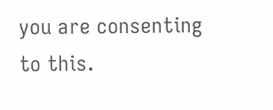you are consenting to this.